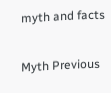myth and facts

Myth Previous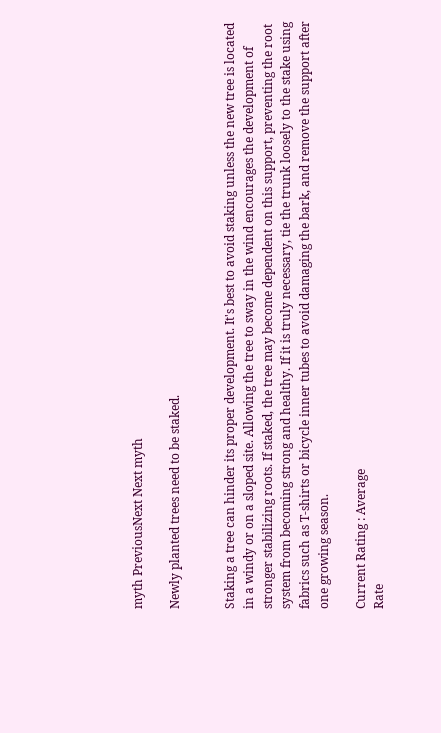myth PreviousNext Next myth

Newly planted trees need to be staked.


Staking a tree can hinder its proper development. It's best to avoid staking unless the new tree is located in a windy or on a sloped site. Allowing the tree to sway in the wind encourages the development of stronger stabilizing roots. If staked, the tree may become dependent on this support, preventing the root system from becoming strong and healthy. If it is truly necessary, tie the trunk loosely to the stake using fabrics such as T-shirts or bicycle inner tubes to avoid damaging the bark, and remove the support after one growing season.

Current Rating : Average
Rate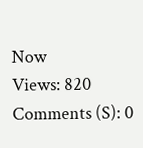Now
Views: 820
Comments (S): 0